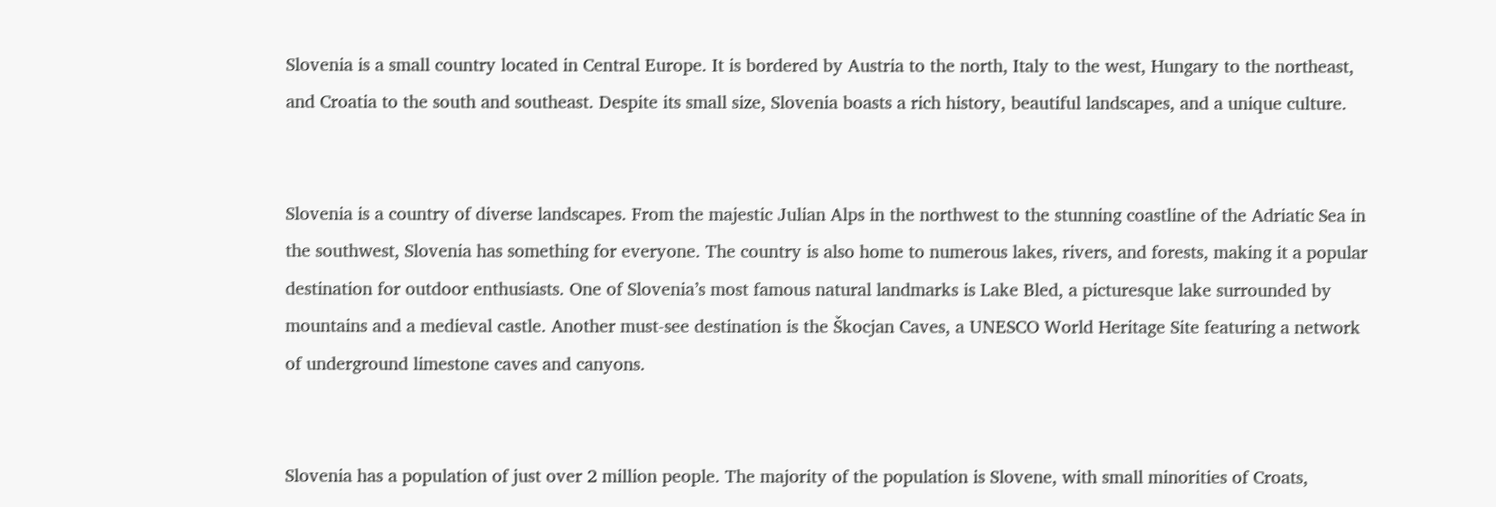Slovenia is a small country located in Central Europe. It is bordered by Austria to the north, Italy to the west, Hungary to the northeast, and Croatia to the south and southeast. Despite its small size, Slovenia boasts a rich history, beautiful landscapes, and a unique culture.


Slovenia is a country of diverse landscapes. From the majestic Julian Alps in the northwest to the stunning coastline of the Adriatic Sea in the southwest, Slovenia has something for everyone. The country is also home to numerous lakes, rivers, and forests, making it a popular destination for outdoor enthusiasts. One of Slovenia’s most famous natural landmarks is Lake Bled, a picturesque lake surrounded by mountains and a medieval castle. Another must-see destination is the Škocjan Caves, a UNESCO World Heritage Site featuring a network of underground limestone caves and canyons.


Slovenia has a population of just over 2 million people. The majority of the population is Slovene, with small minorities of Croats,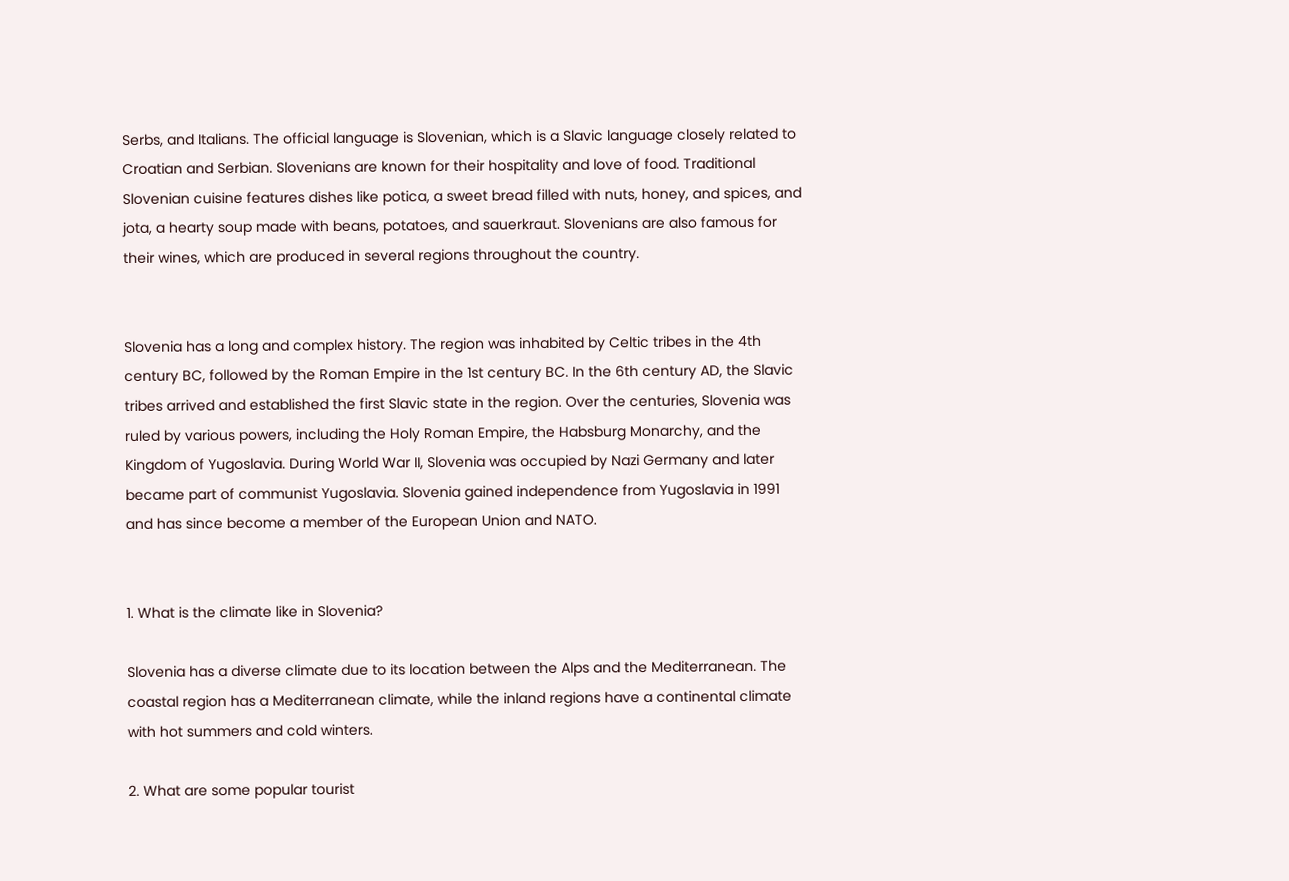Serbs, and Italians. The official language is Slovenian, which is a Slavic language closely related to Croatian and Serbian. Slovenians are known for their hospitality and love of food. Traditional Slovenian cuisine features dishes like potica, a sweet bread filled with nuts, honey, and spices, and jota, a hearty soup made with beans, potatoes, and sauerkraut. Slovenians are also famous for their wines, which are produced in several regions throughout the country.


Slovenia has a long and complex history. The region was inhabited by Celtic tribes in the 4th century BC, followed by the Roman Empire in the 1st century BC. In the 6th century AD, the Slavic tribes arrived and established the first Slavic state in the region. Over the centuries, Slovenia was ruled by various powers, including the Holy Roman Empire, the Habsburg Monarchy, and the Kingdom of Yugoslavia. During World War II, Slovenia was occupied by Nazi Germany and later became part of communist Yugoslavia. Slovenia gained independence from Yugoslavia in 1991 and has since become a member of the European Union and NATO.


1. What is the climate like in Slovenia?

Slovenia has a diverse climate due to its location between the Alps and the Mediterranean. The coastal region has a Mediterranean climate, while the inland regions have a continental climate with hot summers and cold winters.

2. What are some popular tourist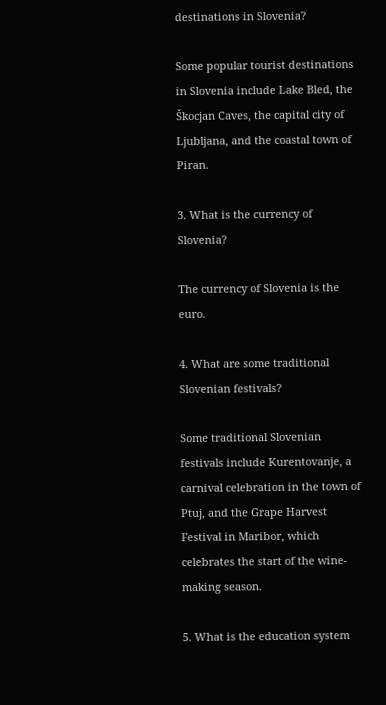destinations in Slovenia?

Some popular tourist destinations in Slovenia include Lake Bled, the Škocjan Caves, the capital city of Ljubljana, and the coastal town of Piran.

3. What is the currency of Slovenia?

The currency of Slovenia is the euro.

4. What are some traditional Slovenian festivals?

Some traditional Slovenian festivals include Kurentovanje, a carnival celebration in the town of Ptuj, and the Grape Harvest Festival in Maribor, which celebrates the start of the wine-making season.

5. What is the education system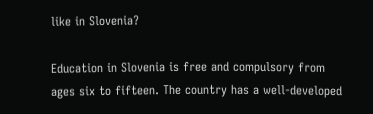like in Slovenia?

Education in Slovenia is free and compulsory from ages six to fifteen. The country has a well-developed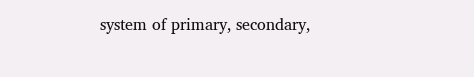system of primary, secondary,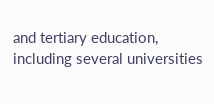and tertiary education, including several universities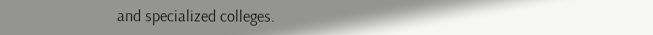and specialized colleges.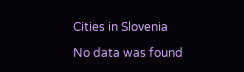Cities in Slovenia

No data was found